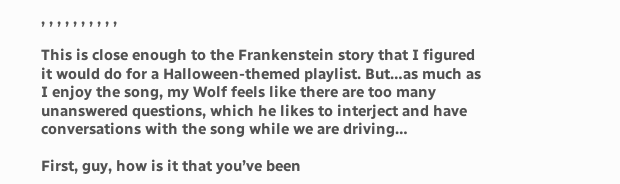, , , , , , , , , ,

This is close enough to the Frankenstein story that I figured it would do for a Halloween-themed playlist. But…as much as I enjoy the song, my Wolf feels like there are too many unanswered questions, which he likes to interject and have conversations with the song while we are driving…

First, guy, how is it that you’ve been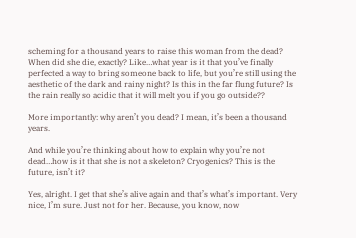scheming for a thousand years to raise this woman from the dead? When did she die, exactly? Like…what year is it that you’ve finally perfected a way to bring someone back to life, but you’re still using the aesthetic of the dark and rainy night? Is this in the far flung future? Is the rain really so acidic that it will melt you if you go outside??

More importantly: why aren’t you dead? I mean, it’s been a thousand years.

And while you’re thinking about how to explain why you’re not dead…how is it that she is not a skeleton? Cryogenics? This is the future, isn’t it?

Yes, alright. I get that she’s alive again and that’s what’s important. Very nice, I’m sure. Just not for her. Because, you know, now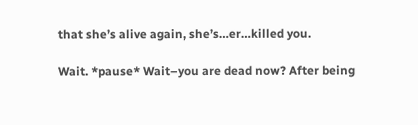that she’s alive again, she’s…er…killed you.

Wait. *pause* Wait–you are dead now? After being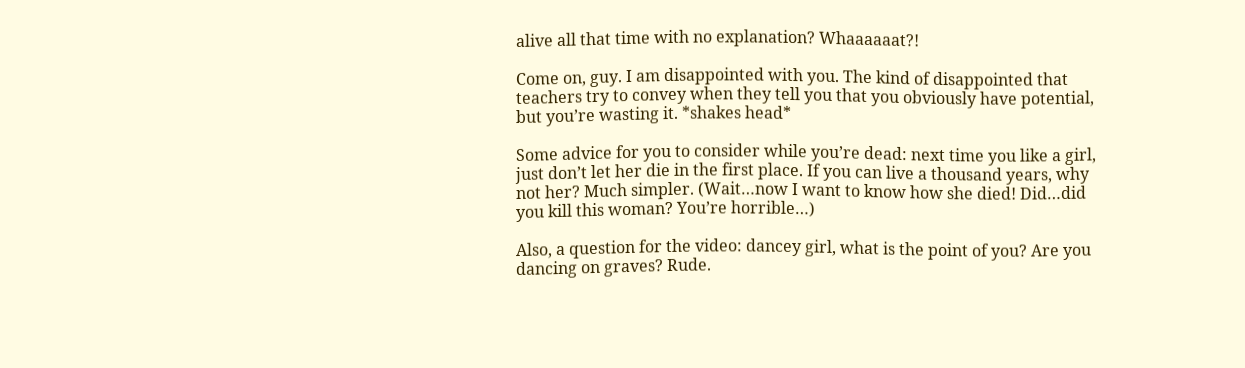alive all that time with no explanation? Whaaaaaat?!

Come on, guy. I am disappointed with you. The kind of disappointed that teachers try to convey when they tell you that you obviously have potential, but you’re wasting it. *shakes head*

Some advice for you to consider while you’re dead: next time you like a girl, just don’t let her die in the first place. If you can live a thousand years, why not her? Much simpler. (Wait…now I want to know how she died! Did…did you kill this woman? You’re horrible…)

Also, a question for the video: dancey girl, what is the point of you? Are you dancing on graves? Rude.